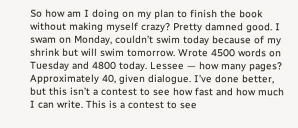So how am I doing on my plan to finish the book without making myself crazy? Pretty damned good. I swam on Monday, couldn’t swim today because of my shrink but will swim tomorrow. Wrote 4500 words on Tuesday and 4800 today. Lessee — how many pages? Approximately 40, given dialogue. I’ve done better, but this isn’t a contest to see how fast and how much I can write. This is a contest to see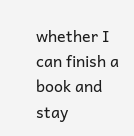whether I can finish a book and stay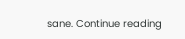sane. Continue reading